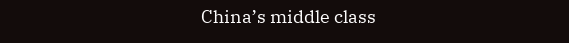China’s middle class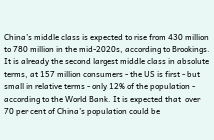China’s middle class is expected to rise from 430 million to 780 million in the mid-2020s, according to Brookings. It is already the second largest middle class in absolute terms, at 157 million consumers - the US is first - but small in relative terms - only 12% of the population - according to the World Bank. It is expected that  over 70 per cent of China’s population could be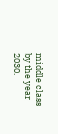middle class by the year 2030.